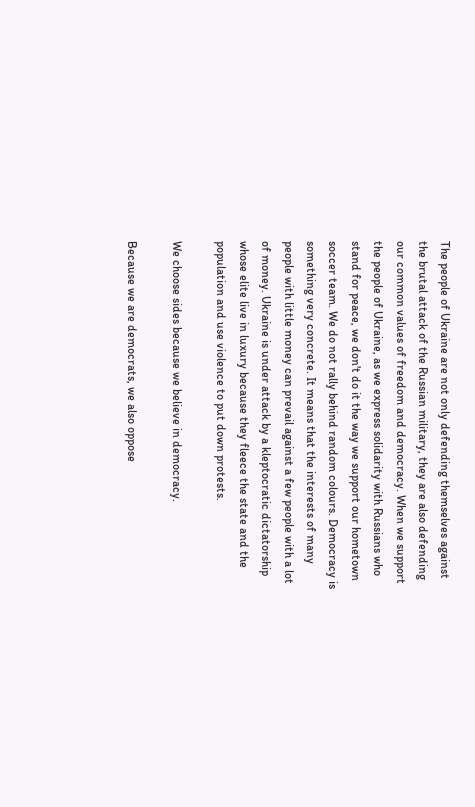The people of Ukraine are not only defending themselves against the brutal attack of the Russian military, they are also defending our common values of freedom and democracy. When we support the people of Ukraine, as we express solidarity with Russians who stand for peace, we don't do it the way we support our hometown soccer team. We do not rally behind random colours. Democracy is something very concrete. It means that the interests of many people with little money can prevail against a few people with a lot of money. Ukraine is under attack by a kleptocratic dictatorship whose elite live in luxury because they fleece the state and the population and use violence to put down protests.

We choose sides because we believe in democracy.

Because we are democrats, we also oppose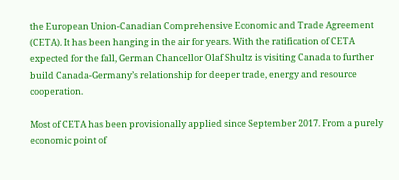the European Union-Canadian Comprehensive Economic and Trade Agreement (CETA). It has been hanging in the air for years. With the ratification of CETA expected for the fall, German Chancellor Olaf Shultz is visiting Canada to further build Canada-Germany’s relationship for deeper trade, energy and resource cooperation.

Most of CETA has been provisionally applied since September 2017. From a purely economic point of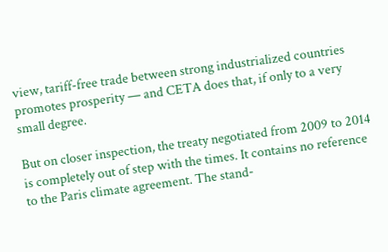view, tariff-free trade between strong industrialized countries promotes prosperity — and CETA does that, if only to a very small degree.

But on closer inspection, the treaty negotiated from 2009 to 2014 is completely out of step with the times. It contains no reference to the Paris climate agreement. The stand-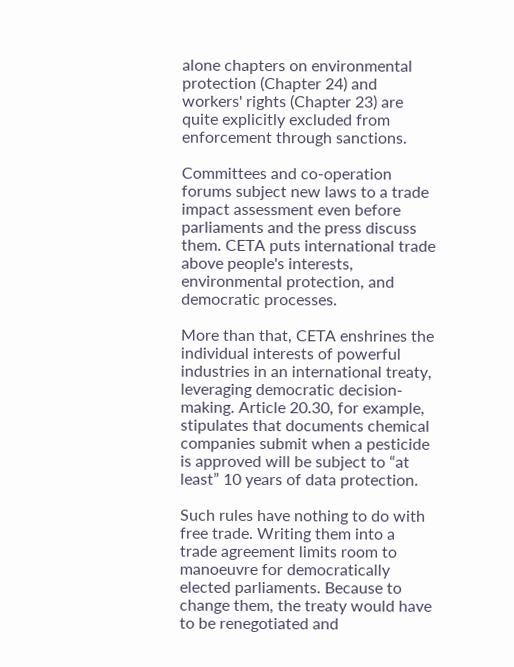alone chapters on environmental protection (Chapter 24) and workers' rights (Chapter 23) are quite explicitly excluded from enforcement through sanctions.

Committees and co-operation forums subject new laws to a trade impact assessment even before parliaments and the press discuss them. CETA puts international trade above people's interests, environmental protection, and democratic processes.

More than that, CETA enshrines the individual interests of powerful industries in an international treaty, leveraging democratic decision-making. Article 20.30, for example, stipulates that documents chemical companies submit when a pesticide is approved will be subject to “at least” 10 years of data protection.

Such rules have nothing to do with free trade. Writing them into a trade agreement limits room to manoeuvre for democratically elected parliaments. Because to change them, the treaty would have to be renegotiated and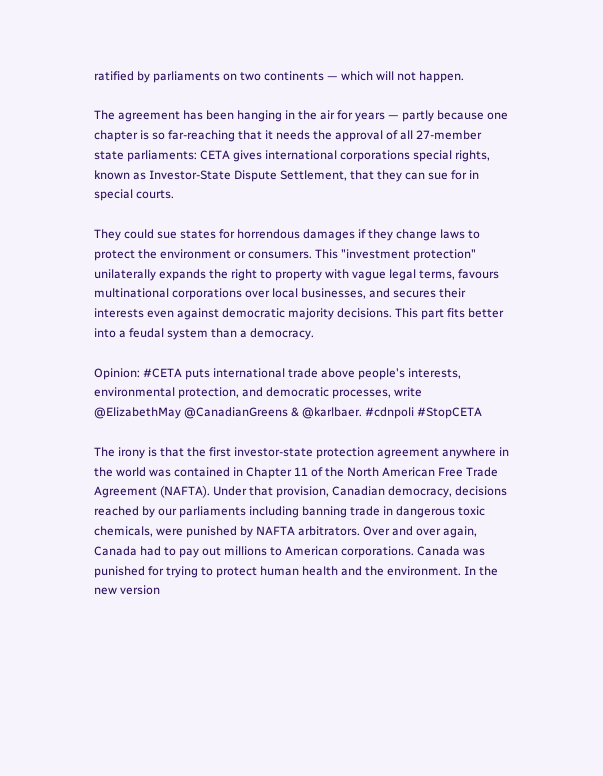ratified by parliaments on two continents — which will not happen.

The agreement has been hanging in the air for years — partly because one chapter is so far-reaching that it needs the approval of all 27-member state parliaments: CETA gives international corporations special rights, known as Investor-State Dispute Settlement, that they can sue for in special courts.

They could sue states for horrendous damages if they change laws to protect the environment or consumers. This "investment protection" unilaterally expands the right to property with vague legal terms, favours multinational corporations over local businesses, and secures their interests even against democratic majority decisions. This part fits better into a feudal system than a democracy.

Opinion: #CETA puts international trade above people's interests, environmental protection, and democratic processes, write @ElizabethMay @CanadianGreens & @karlbaer. #cdnpoli #StopCETA

The irony is that the first investor-state protection agreement anywhere in the world was contained in Chapter 11 of the North American Free Trade Agreement (NAFTA). Under that provision, Canadian democracy, decisions reached by our parliaments including banning trade in dangerous toxic chemicals, were punished by NAFTA arbitrators. Over and over again, Canada had to pay out millions to American corporations. Canada was punished for trying to protect human health and the environment. In the new version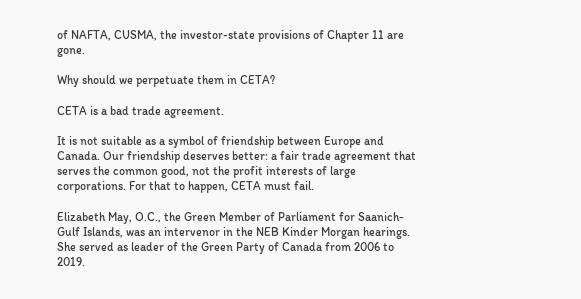of NAFTA, CUSMA, the investor-state provisions of Chapter 11 are gone.

Why should we perpetuate them in CETA?

CETA is a bad trade agreement.

It is not suitable as a symbol of friendship between Europe and Canada. Our friendship deserves better: a fair trade agreement that serves the common good, not the profit interests of large corporations. For that to happen, CETA must fail.

Elizabeth May, O.C., the Green Member of Parliament for Saanich-Gulf Islands, was an intervenor in the NEB Kinder Morgan hearings. She served as leader of the Green Party of Canada from 2006 to 2019.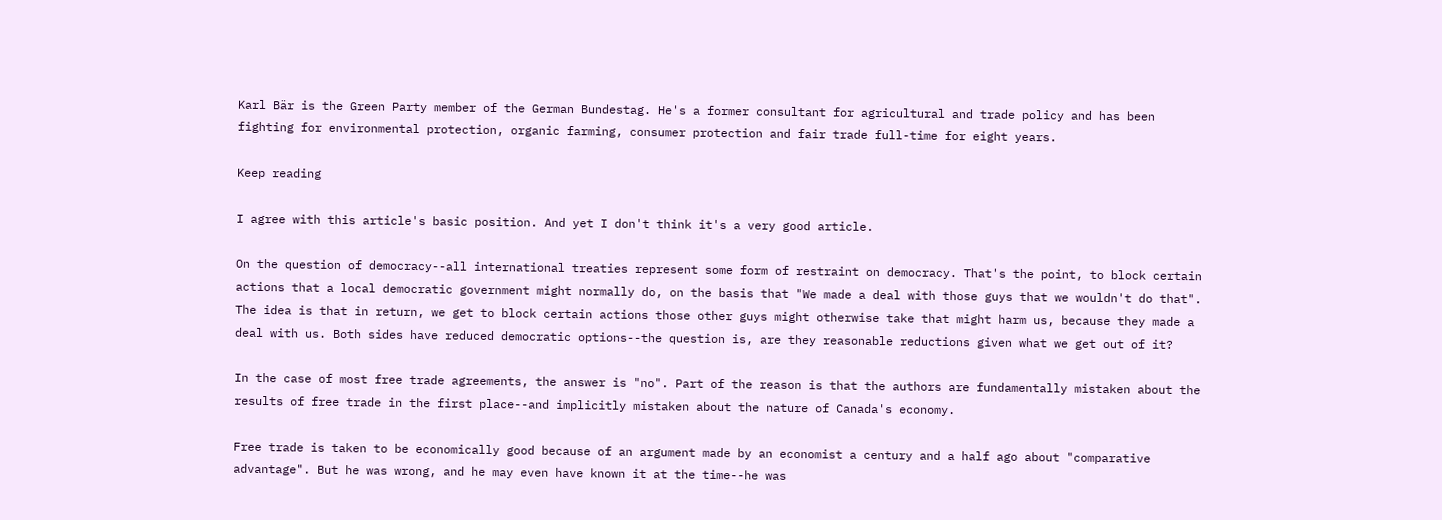Karl Bär is the Green Party member of the German Bundestag. He's a former consultant for agricultural and trade policy and has been fighting for environmental protection, organic farming, consumer protection and fair trade full-time for eight years.

Keep reading

I agree with this article's basic position. And yet I don't think it's a very good article.

On the question of democracy--all international treaties represent some form of restraint on democracy. That's the point, to block certain actions that a local democratic government might normally do, on the basis that "We made a deal with those guys that we wouldn't do that". The idea is that in return, we get to block certain actions those other guys might otherwise take that might harm us, because they made a deal with us. Both sides have reduced democratic options--the question is, are they reasonable reductions given what we get out of it?

In the case of most free trade agreements, the answer is "no". Part of the reason is that the authors are fundamentally mistaken about the results of free trade in the first place--and implicitly mistaken about the nature of Canada's economy.

Free trade is taken to be economically good because of an argument made by an economist a century and a half ago about "comparative advantage". But he was wrong, and he may even have known it at the time--he was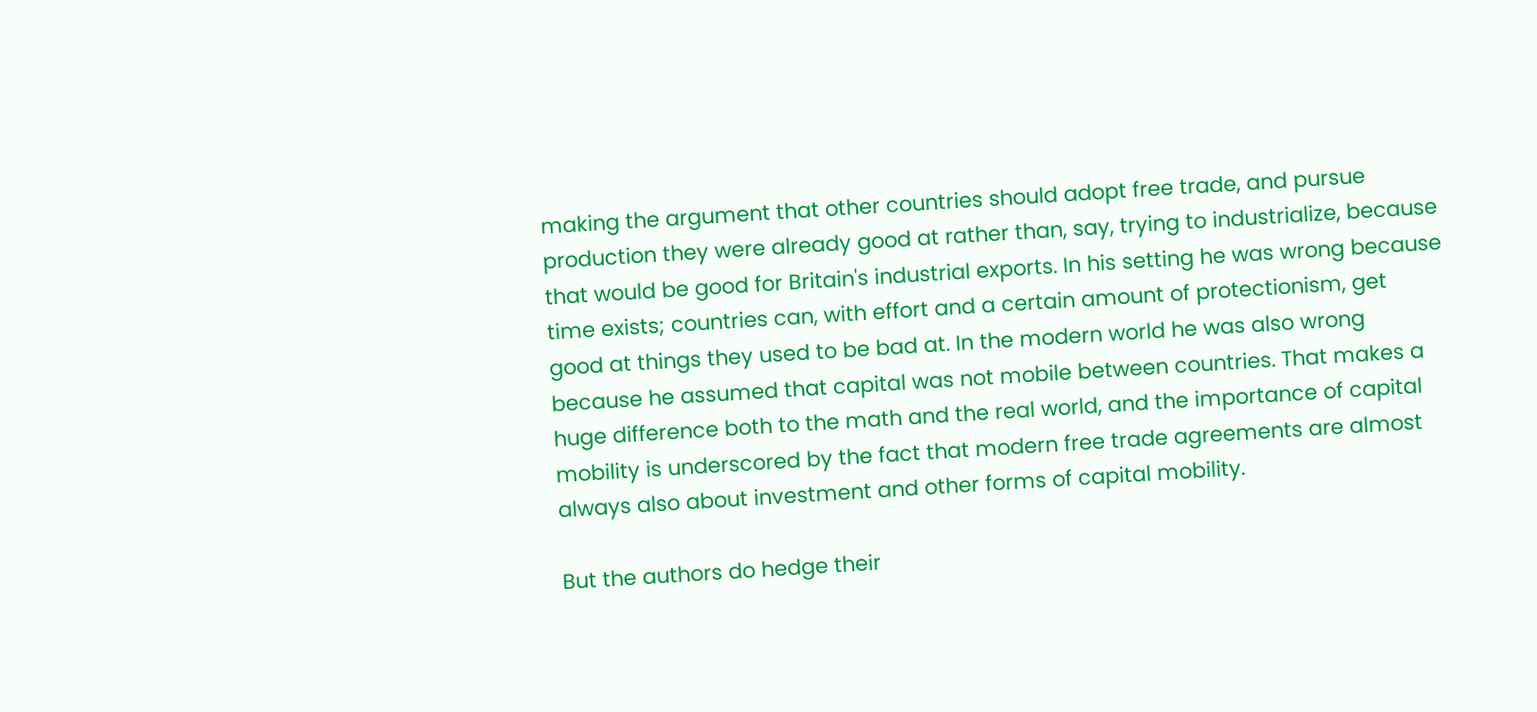making the argument that other countries should adopt free trade, and pursue production they were already good at rather than, say, trying to industrialize, because that would be good for Britain's industrial exports. In his setting he was wrong because time exists; countries can, with effort and a certain amount of protectionism, get good at things they used to be bad at. In the modern world he was also wrong because he assumed that capital was not mobile between countries. That makes a huge difference both to the math and the real world, and the importance of capital mobility is underscored by the fact that modern free trade agreements are almost always also about investment and other forms of capital mobility.

But the authors do hedge their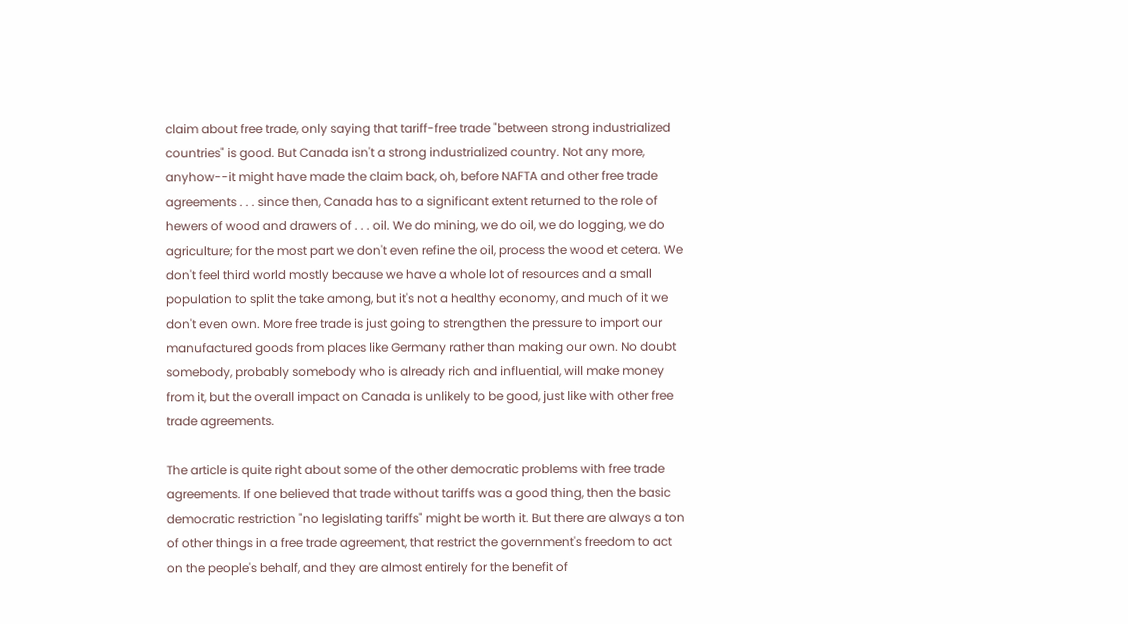claim about free trade, only saying that tariff-free trade "between strong industrialized countries" is good. But Canada isn't a strong industrialized country. Not any more, anyhow--it might have made the claim back, oh, before NAFTA and other free trade agreements . . . since then, Canada has to a significant extent returned to the role of hewers of wood and drawers of . . . oil. We do mining, we do oil, we do logging, we do agriculture; for the most part we don't even refine the oil, process the wood et cetera. We don't feel third world mostly because we have a whole lot of resources and a small population to split the take among, but it's not a healthy economy, and much of it we don't even own. More free trade is just going to strengthen the pressure to import our manufactured goods from places like Germany rather than making our own. No doubt somebody, probably somebody who is already rich and influential, will make money from it, but the overall impact on Canada is unlikely to be good, just like with other free trade agreements.

The article is quite right about some of the other democratic problems with free trade agreements. If one believed that trade without tariffs was a good thing, then the basic democratic restriction "no legislating tariffs" might be worth it. But there are always a ton of other things in a free trade agreement, that restrict the government's freedom to act on the people's behalf, and they are almost entirely for the benefit of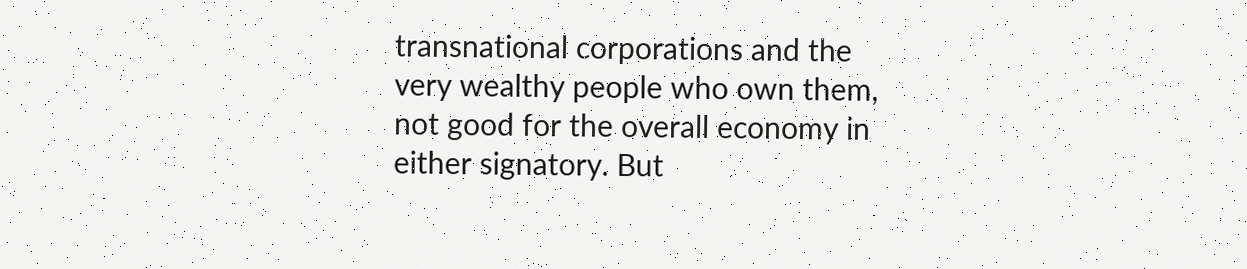transnational corporations and the very wealthy people who own them, not good for the overall economy in either signatory. But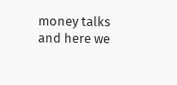money talks and here we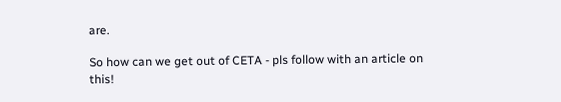are.

So how can we get out of CETA - pls follow with an article on this!